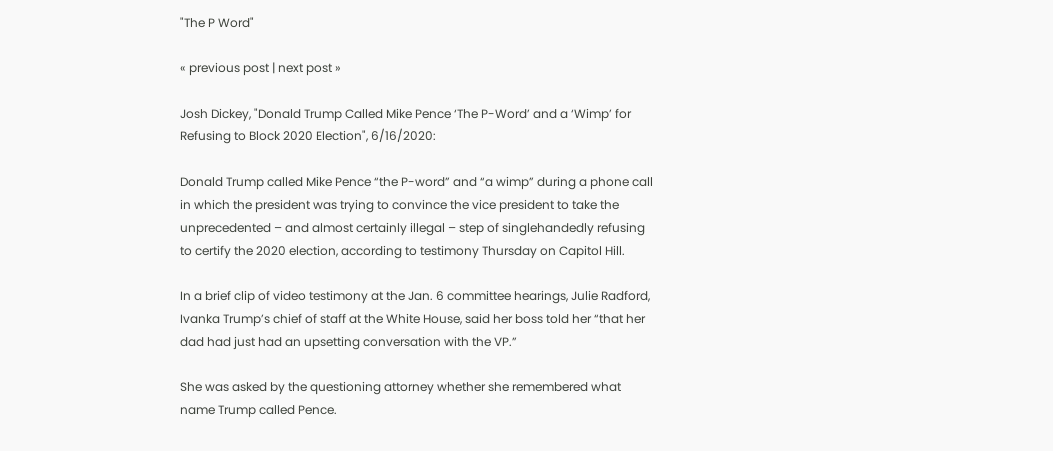"The P Word"

« previous post | next post »

Josh Dickey, "Donald Trump Called Mike Pence ‘The P-Word’ and a ‘Wimp’ for Refusing to Block 2020 Election", 6/16/2020:

Donald Trump called Mike Pence “the P-word” and “a wimp” during a phone call in which the president was trying to convince the vice president to take the unprecedented – and almost certainly illegal – step of singlehandedly refusing to certify the 2020 election, according to testimony Thursday on Capitol Hill.

In a brief clip of video testimony at the Jan. 6 committee hearings, Julie Radford, Ivanka Trump’s chief of staff at the White House, said her boss told her “that her dad had just had an upsetting conversation with the VP.”

She was asked by the questioning attorney whether she remembered what name Trump called Pence.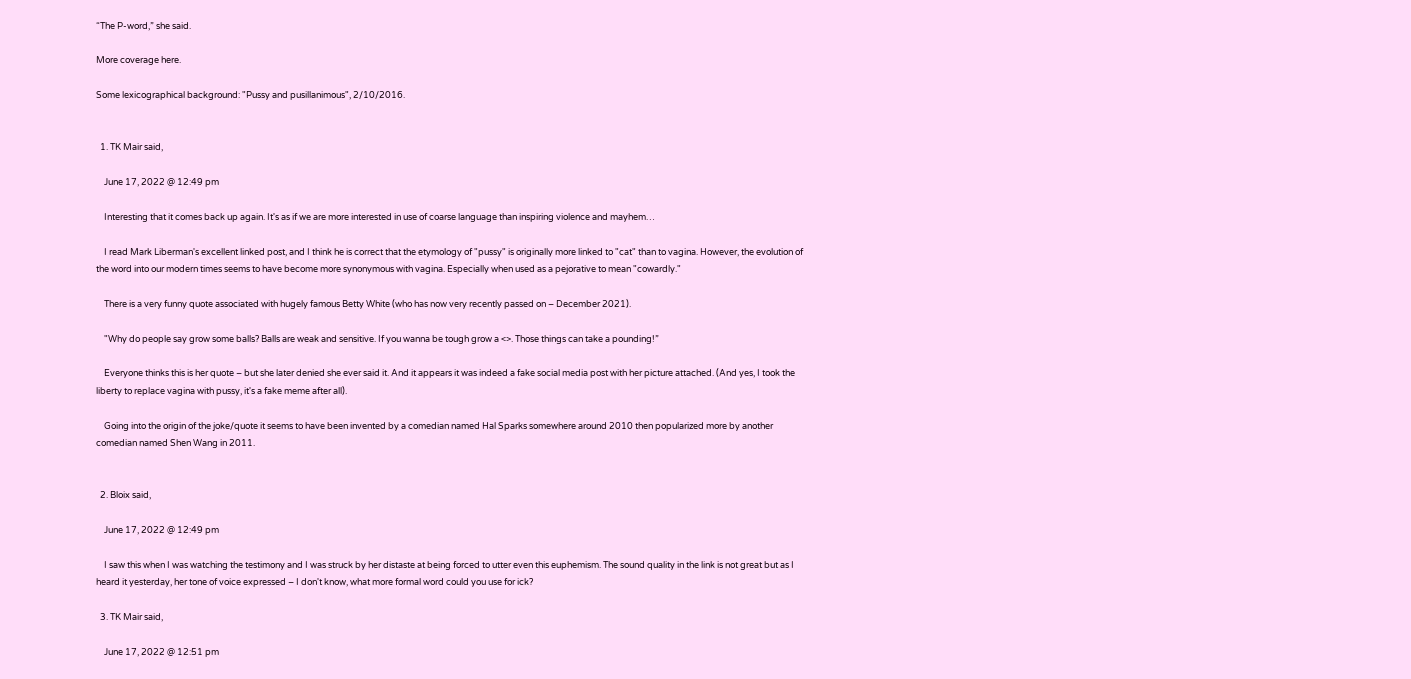“The P-word,” she said.

More coverage here.

Some lexicographical background: "Pussy and pusillanimous", 2/10/2016.


  1. TK Mair said,

    June 17, 2022 @ 12:49 pm

    Interesting that it comes back up again. It's as if we are more interested in use of coarse language than inspiring violence and mayhem…

    I read Mark Liberman's excellent linked post, and I think he is correct that the etymology of "pussy" is originally more linked to "cat" than to vagina. However, the evolution of the word into our modern times seems to have become more synonymous with vagina. Especially when used as a pejorative to mean "cowardly."

    There is a very funny quote associated with hugely famous Betty White (who has now very recently passed on – December 2021).

    "Why do people say grow some balls? Balls are weak and sensitive. If you wanna be tough grow a <>. Those things can take a pounding!”

    Everyone thinks this is her quote – but she later denied she ever said it. And it appears it was indeed a fake social media post with her picture attached. (And yes, I took the liberty to replace vagina with pussy, it's a fake meme after all).

    Going into the origin of the joke/quote it seems to have been invented by a comedian named Hal Sparks somewhere around 2010 then popularized more by another comedian named Shen Wang in 2011.


  2. Bloix said,

    June 17, 2022 @ 12:49 pm

    I saw this when I was watching the testimony and I was struck by her distaste at being forced to utter even this euphemism. The sound quality in the link is not great but as I heard it yesterday, her tone of voice expressed – I don't know, what more formal word could you use for ick?

  3. TK Mair said,

    June 17, 2022 @ 12:51 pm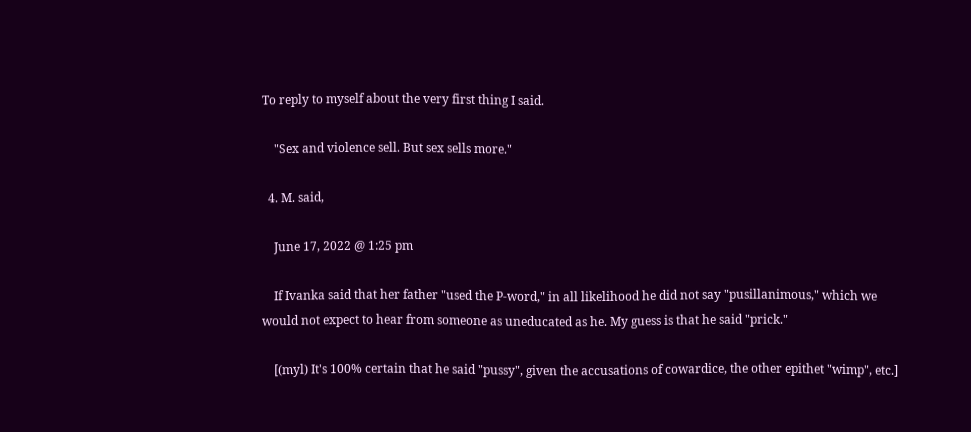To reply to myself about the very first thing I said.

    "Sex and violence sell. But sex sells more."

  4. M. said,

    June 17, 2022 @ 1:25 pm

    If Ivanka said that her father "used the P-word," in all likelihood he did not say "pusillanimous," which we would not expect to hear from someone as uneducated as he. My guess is that he said "prick."

    [(myl) It's 100% certain that he said "pussy", given the accusations of cowardice, the other epithet "wimp", etc.]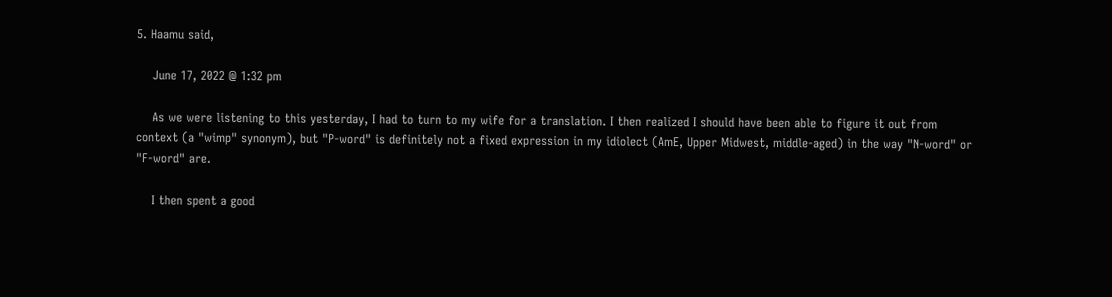5. Haamu said,

    June 17, 2022 @ 1:32 pm

    As we were listening to this yesterday, I had to turn to my wife for a translation. I then realized I should have been able to figure it out from context (a "wimp" synonym), but "P-word" is definitely not a fixed expression in my idiolect (AmE, Upper Midwest, middle-aged) in the way "N-word" or "F-word" are.

    I then spent a good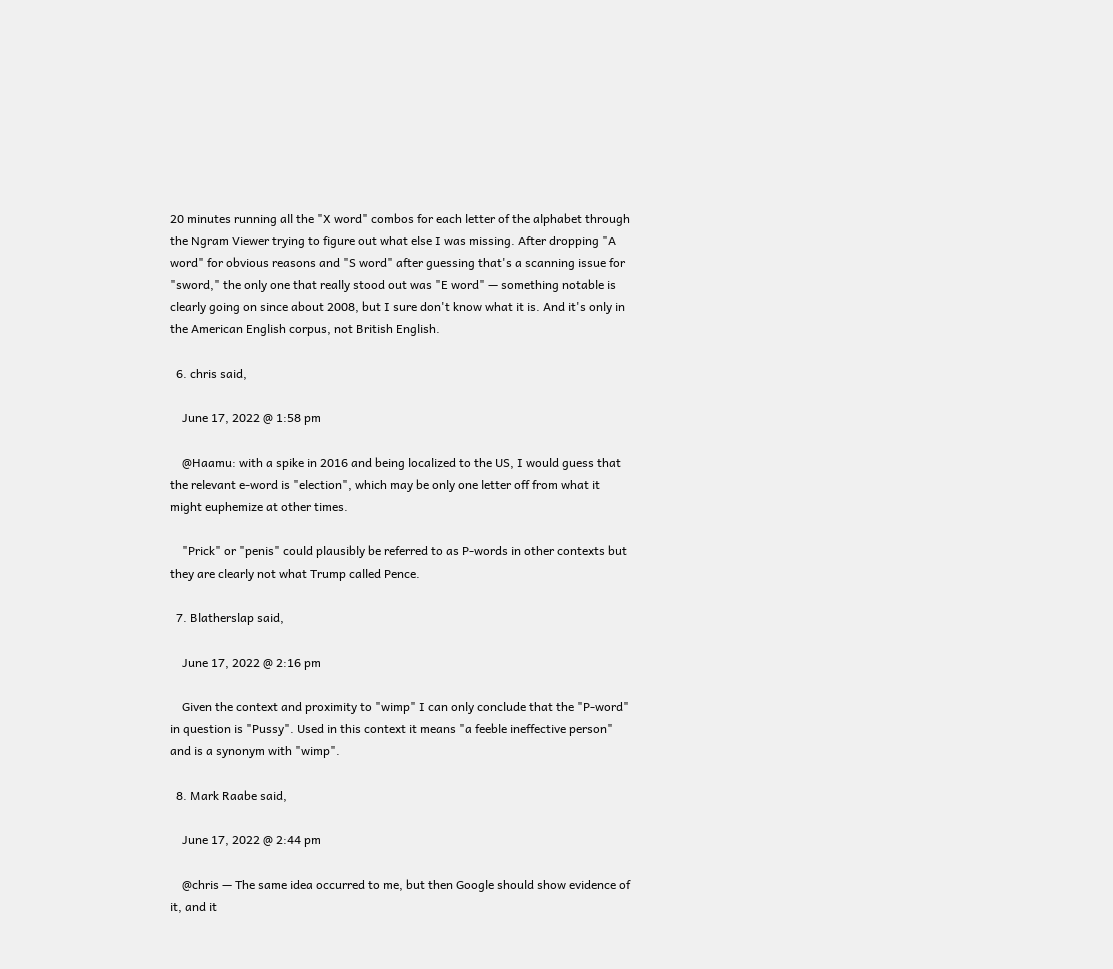20 minutes running all the "X word" combos for each letter of the alphabet through the Ngram Viewer trying to figure out what else I was missing. After dropping "A word" for obvious reasons and "S word" after guessing that's a scanning issue for "sword," the only one that really stood out was "E word" — something notable is clearly going on since about 2008, but I sure don't know what it is. And it's only in the American English corpus, not British English.

  6. chris said,

    June 17, 2022 @ 1:58 pm

    @Haamu: with a spike in 2016 and being localized to the US, I would guess that the relevant e-word is "election", which may be only one letter off from what it might euphemize at other times.

    "Prick" or "penis" could plausibly be referred to as P-words in other contexts but they are clearly not what Trump called Pence.

  7. Blatherslap said,

    June 17, 2022 @ 2:16 pm

    Given the context and proximity to "wimp" I can only conclude that the "P-word" in question is "Pussy". Used in this context it means "a feeble ineffective person" and is a synonym with "wimp".

  8. Mark Raabe said,

    June 17, 2022 @ 2:44 pm

    @chris — The same idea occurred to me, but then Google should show evidence of it, and it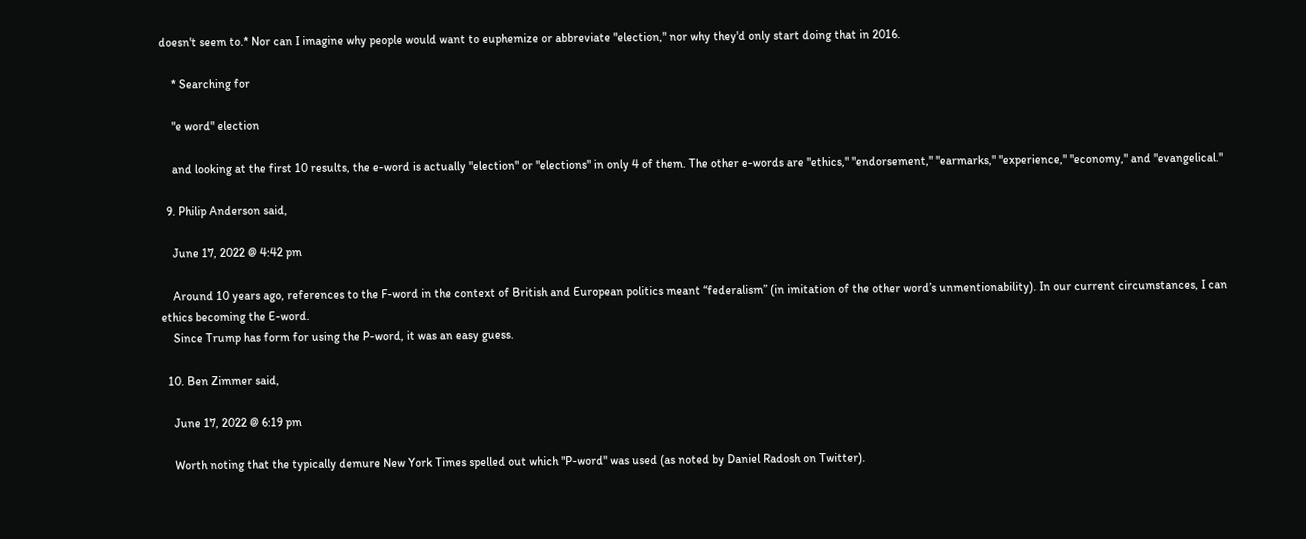doesn't seem to.* Nor can I imagine why people would want to euphemize or abbreviate "election," nor why they'd only start doing that in 2016.

    * Searching for

    "e word" election

    and looking at the first 10 results, the e-word is actually "election" or "elections" in only 4 of them. The other e-words are "ethics," "endorsement," "earmarks," "experience," "economy," and "evangelical."

  9. Philip Anderson said,

    June 17, 2022 @ 4:42 pm

    Around 10 years ago, references to the F-word in the context of British and European politics meant “federalism” (in imitation of the other word’s unmentionability). In our current circumstances, I can ethics becoming the E-word.
    Since Trump has form for using the P-word, it was an easy guess.

  10. Ben Zimmer said,

    June 17, 2022 @ 6:19 pm

    Worth noting that the typically demure New York Times spelled out which "P-word" was used (as noted by Daniel Radosh on Twitter).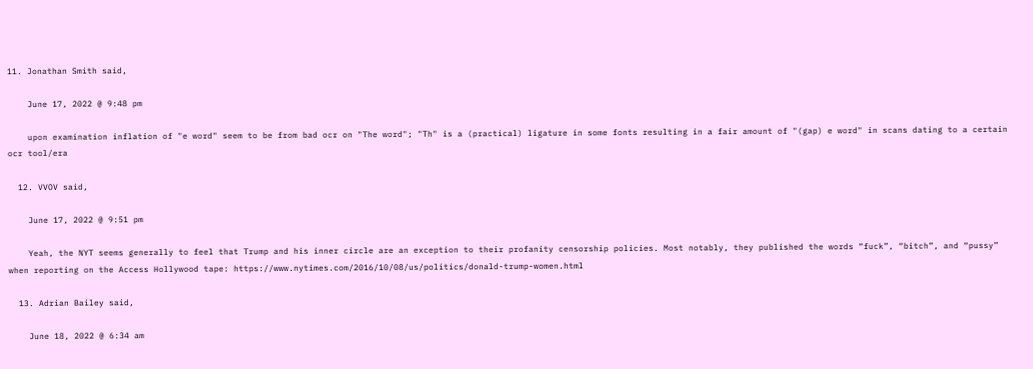11. Jonathan Smith said,

    June 17, 2022 @ 9:48 pm

    upon examination inflation of "e word" seem to be from bad ocr on "The word"; "Th" is a (practical) ligature in some fonts resulting in a fair amount of "(gap) e word" in scans dating to a certain ocr tool/era

  12. VVOV said,

    June 17, 2022 @ 9:51 pm

    Yeah, the NYT seems generally to feel that Trump and his inner circle are an exception to their profanity censorship policies. Most notably, they published the words “fuck”, “bitch”, and “pussy” when reporting on the Access Hollywood tape: https://www.nytimes.com/2016/10/08/us/politics/donald-trump-women.html

  13. Adrian Bailey said,

    June 18, 2022 @ 6:34 am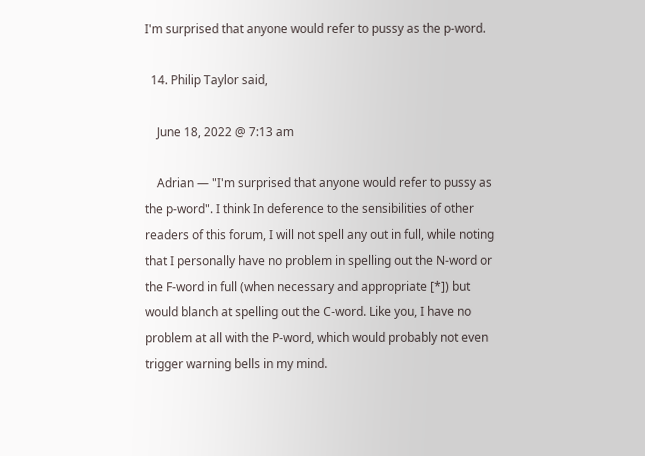I'm surprised that anyone would refer to pussy as the p-word.

  14. Philip Taylor said,

    June 18, 2022 @ 7:13 am

    Adrian — "I'm surprised that anyone would refer to pussy as the p-word". I think In deference to the sensibilities of other readers of this forum, I will not spell any out in full, while noting that I personally have no problem in spelling out the N-word or the F-word in full (when necessary and appropriate [*]) but would blanch at spelling out the C-word. Like you, I have no problem at all with the P-word, which would probably not even trigger warning bells in my mind.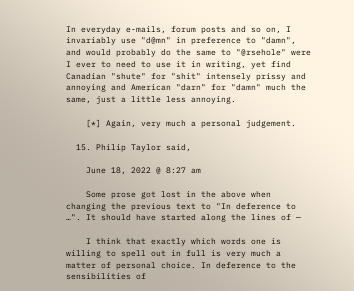In everyday e-mails, forum posts and so on, I invariably use "d@mn" in preference to "damn", and would probably do the same to "@rsehole" were I ever to need to use it in writing, yet find Canadian "shute" for "shit" intensely prissy and annoying and American "darn" for "damn" much the same, just a little less annoying.

    [*] Again, very much a personal judgement.

  15. Philip Taylor said,

    June 18, 2022 @ 8:27 am

    Some prose got lost in the above when changing the previous text to "In deference to …". It should have started along the lines of —

    I think that exactly which words one is willing to spell out in full is very much a matter of personal choice. In deference to the sensibilities of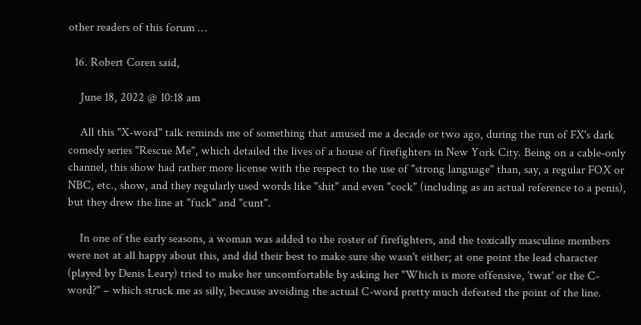other readers of this forum …

  16. Robert Coren said,

    June 18, 2022 @ 10:18 am

    All this "X-word" talk reminds me of something that amused me a decade or two ago, during the run of FX's dark comedy series "Rescue Me", which detailed the lives of a house of firefighters in New York City. Being on a cable-only channel, this show had rather more license with the respect to the use of "strong language" than, say, a regular FOX or NBC, etc., show, and they regularly used words like "shit" and even "cock" (including as an actual reference to a penis), but they drew the line at "fuck" and "cunt".

    In one of the early seasons, a woman was added to the roster of firefighters, and the toxically masculine members were not at all happy about this, and did their best to make sure she wasn't either; at one point the lead character (played by Denis Leary) tried to make her uncomfortable by asking her "Which is more offensive, 'twat' or the C-word?" – which struck me as silly, because avoiding the actual C-word pretty much defeated the point of the line.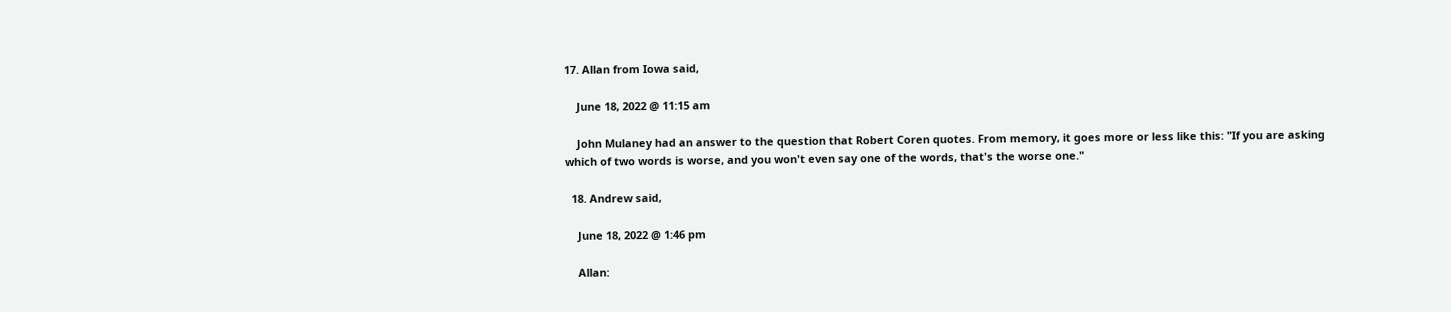17. Allan from Iowa said,

    June 18, 2022 @ 11:15 am

    John Mulaney had an answer to the question that Robert Coren quotes. From memory, it goes more or less like this: "If you are asking which of two words is worse, and you won't even say one of the words, that's the worse one."

  18. Andrew said,

    June 18, 2022 @ 1:46 pm

    Allan: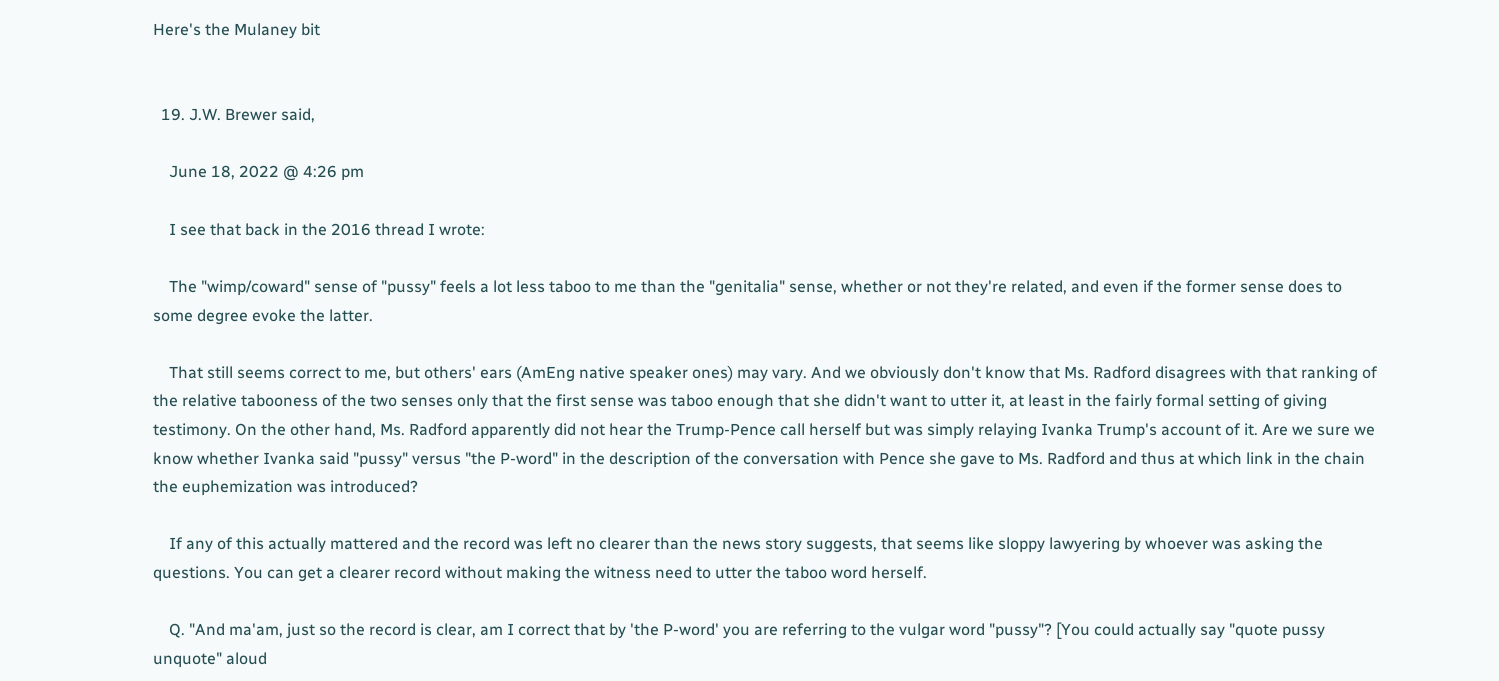Here's the Mulaney bit


  19. J.W. Brewer said,

    June 18, 2022 @ 4:26 pm

    I see that back in the 2016 thread I wrote:

    The "wimp/coward" sense of "pussy" feels a lot less taboo to me than the "genitalia" sense, whether or not they're related, and even if the former sense does to some degree evoke the latter.

    That still seems correct to me, but others' ears (AmEng native speaker ones) may vary. And we obviously don't know that Ms. Radford disagrees with that ranking of the relative tabooness of the two senses only that the first sense was taboo enough that she didn't want to utter it, at least in the fairly formal setting of giving testimony. On the other hand, Ms. Radford apparently did not hear the Trump-Pence call herself but was simply relaying Ivanka Trump's account of it. Are we sure we know whether Ivanka said "pussy" versus "the P-word" in the description of the conversation with Pence she gave to Ms. Radford and thus at which link in the chain the euphemization was introduced?

    If any of this actually mattered and the record was left no clearer than the news story suggests, that seems like sloppy lawyering by whoever was asking the questions. You can get a clearer record without making the witness need to utter the taboo word herself.

    Q. "And ma'am, just so the record is clear, am I correct that by 'the P-word' you are referring to the vulgar word "pussy"? [You could actually say "quote pussy unquote" aloud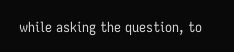while asking the question, to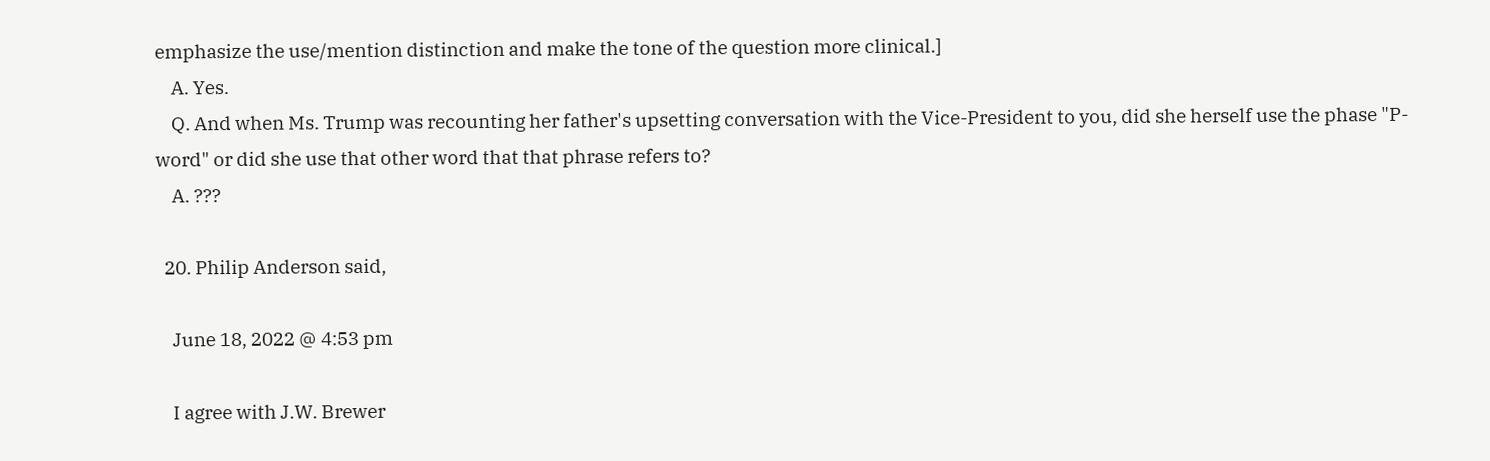emphasize the use/mention distinction and make the tone of the question more clinical.]
    A. Yes.
    Q. And when Ms. Trump was recounting her father's upsetting conversation with the Vice-President to you, did she herself use the phase "P-word" or did she use that other word that that phrase refers to?
    A. ???

  20. Philip Anderson said,

    June 18, 2022 @ 4:53 pm

    I agree with J.W. Brewer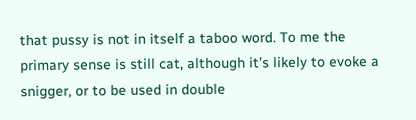that pussy is not in itself a taboo word. To me the primary sense is still cat, although it’s likely to evoke a snigger, or to be used in double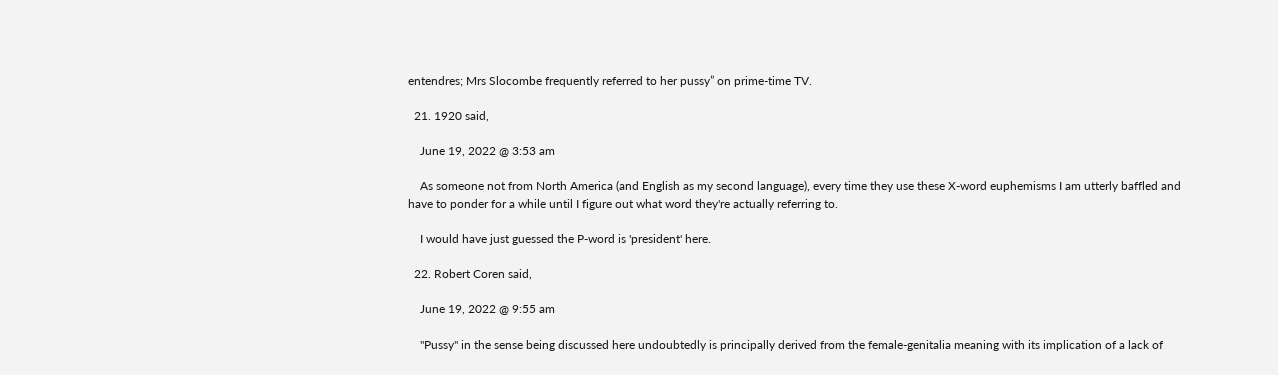entendres; Mrs Slocombe frequently referred to her pussy” on prime-time TV.

  21. 1920 said,

    June 19, 2022 @ 3:53 am

    As someone not from North America (and English as my second language), every time they use these X-word euphemisms I am utterly baffled and have to ponder for a while until I figure out what word they're actually referring to.

    I would have just guessed the P-word is 'president' here.

  22. Robert Coren said,

    June 19, 2022 @ 9:55 am

    "Pussy" in the sense being discussed here undoubtedly is principally derived from the female-genitalia meaning with its implication of a lack of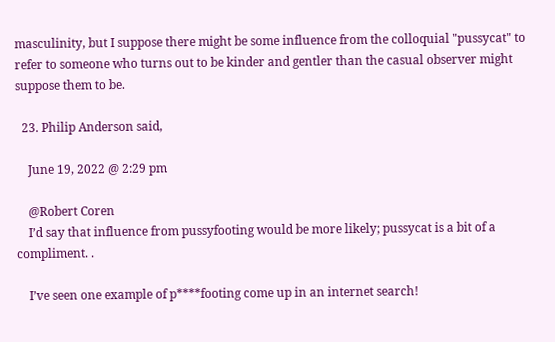masculinity, but I suppose there might be some influence from the colloquial "pussycat" to refer to someone who turns out to be kinder and gentler than the casual observer might suppose them to be.

  23. Philip Anderson said,

    June 19, 2022 @ 2:29 pm

    @Robert Coren
    I’d say that influence from pussyfooting would be more likely; pussycat is a bit of a compliment. .

    I’ve seen one example of p****footing come up in an internet search!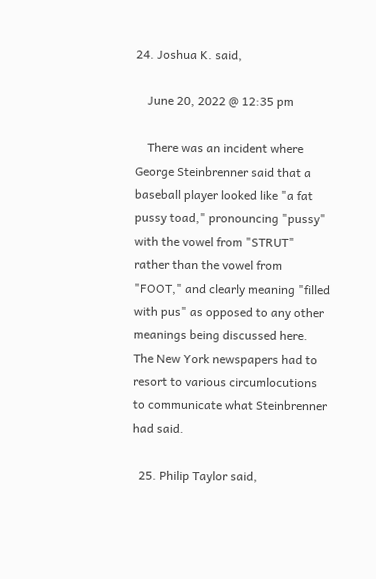24. Joshua K. said,

    June 20, 2022 @ 12:35 pm

    There was an incident where George Steinbrenner said that a baseball player looked like "a fat pussy toad," pronouncing "pussy" with the vowel from "STRUT" rather than the vowel from "FOOT," and clearly meaning "filled with pus" as opposed to any other meanings being discussed here. The New York newspapers had to resort to various circumlocutions to communicate what Steinbrenner had said.

  25. Philip Taylor said,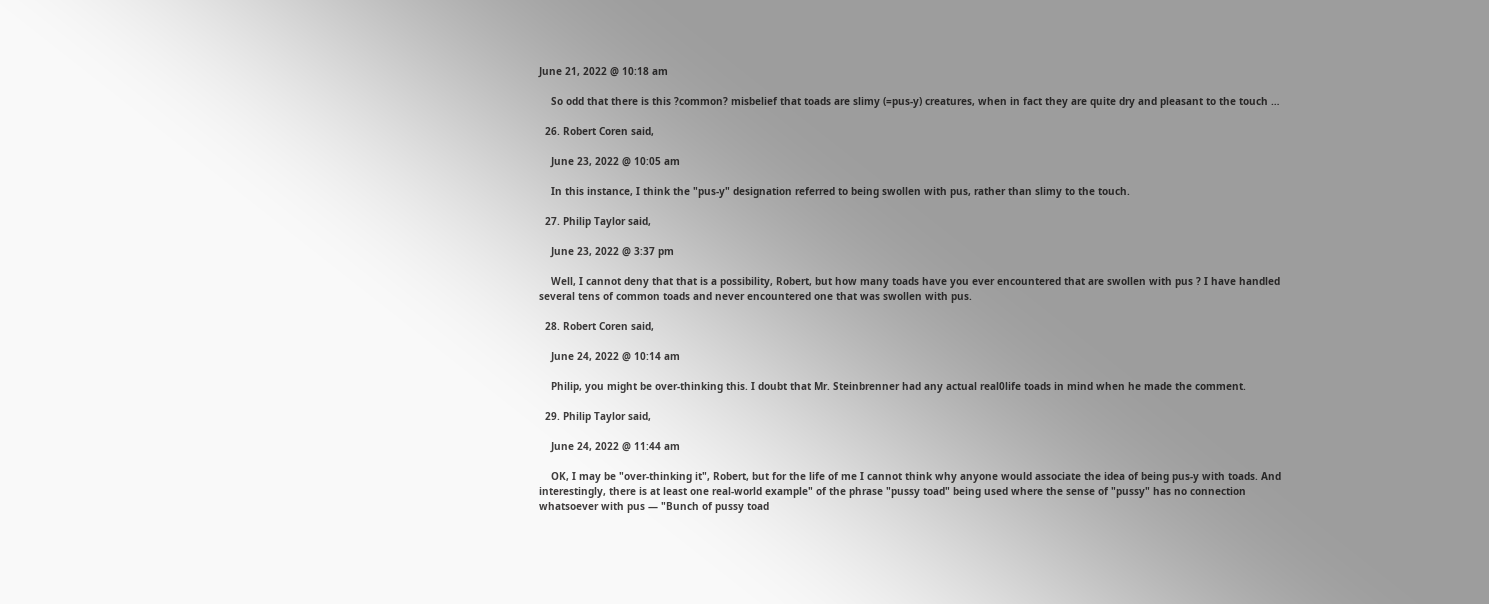June 21, 2022 @ 10:18 am

    So odd that there is this ?common? misbelief that toads are slimy (=pus-y) creatures, when in fact they are quite dry and pleasant to the touch …

  26. Robert Coren said,

    June 23, 2022 @ 10:05 am

    In this instance, I think the "pus-y" designation referred to being swollen with pus, rather than slimy to the touch.

  27. Philip Taylor said,

    June 23, 2022 @ 3:37 pm

    Well, I cannot deny that that is a possibility, Robert, but how many toads have you ever encountered that are swollen with pus ? I have handled several tens of common toads and never encountered one that was swollen with pus.

  28. Robert Coren said,

    June 24, 2022 @ 10:14 am

    Philip, you might be over-thinking this. I doubt that Mr. Steinbrenner had any actual real0life toads in mind when he made the comment.

  29. Philip Taylor said,

    June 24, 2022 @ 11:44 am

    OK, I may be "over-thinking it", Robert, but for the life of me I cannot think why anyone would associate the idea of being pus-y with toads. And interestingly, there is at least one real-world example" of the phrase "pussy toad" being used where the sense of "pussy" has no connection whatsoever with pus — "Bunch of pussy toad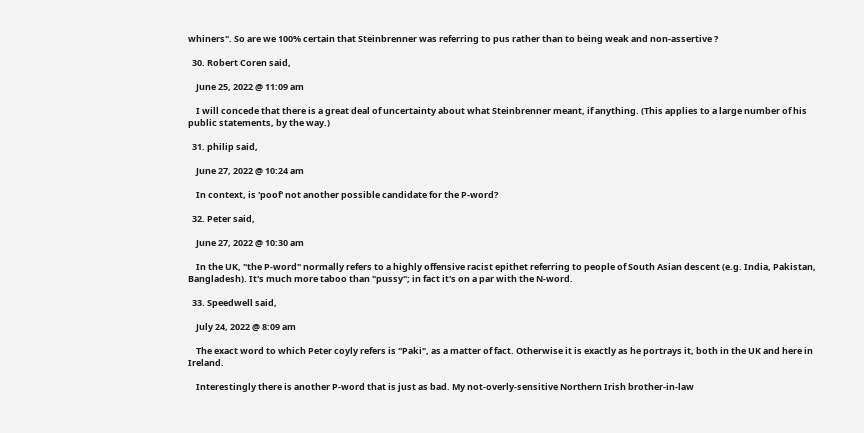whiners". So are we 100% certain that Steinbrenner was referring to pus rather than to being weak and non-assertive ?

  30. Robert Coren said,

    June 25, 2022 @ 11:09 am

    I will concede that there is a great deal of uncertainty about what Steinbrenner meant, if anything. (This applies to a large number of his public statements, by the way.)

  31. philip said,

    June 27, 2022 @ 10:24 am

    In context, is 'poof' not another possible candidate for the P-word?

  32. Peter said,

    June 27, 2022 @ 10:30 am

    In the UK, "the P-word" normally refers to a highly offensive racist epithet referring to people of South Asian descent (e.g. India, Pakistan, Bangladesh). It's much more taboo than "pussy"; in fact it's on a par with the N-word.

  33. Speedwell said,

    July 24, 2022 @ 8:09 am

    The exact word to which Peter coyly refers is "Paki", as a matter of fact. Otherwise it is exactly as he portrays it, both in the UK and here in Ireland.

    Interestingly there is another P-word that is just as bad. My not-overly-sensitive Northern Irish brother-in-law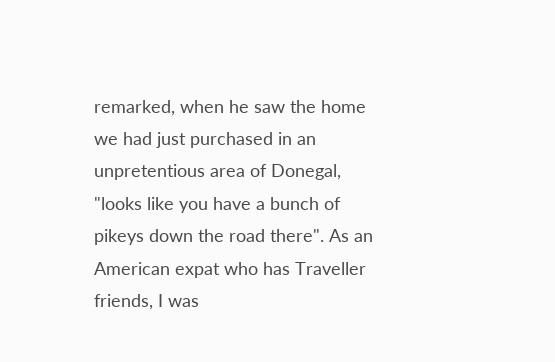remarked, when he saw the home we had just purchased in an unpretentious area of Donegal, "looks like you have a bunch of pikeys down the road there". As an American expat who has Traveller friends, I was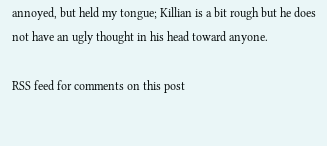annoyed, but held my tongue; Killian is a bit rough but he does not have an ugly thought in his head toward anyone.

RSS feed for comments on this post